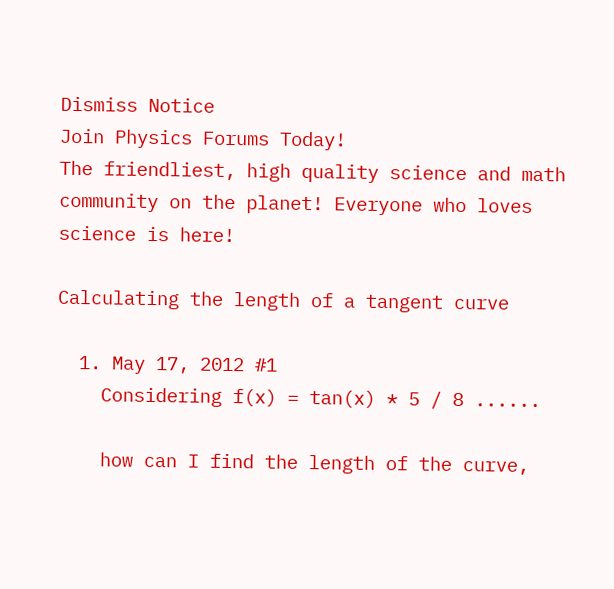Dismiss Notice
Join Physics Forums Today!
The friendliest, high quality science and math community on the planet! Everyone who loves science is here!

Calculating the length of a tangent curve

  1. May 17, 2012 #1
    Considering f(x) = tan(x) * 5 / 8 ......

    how can I find the length of the curve,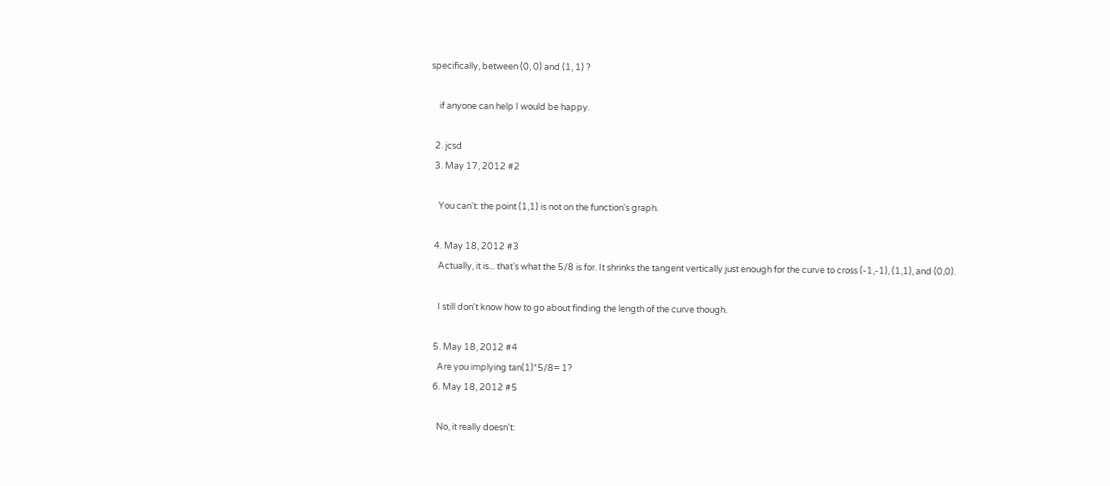specifically, between (0, 0) and (1, 1) ?

    if anyone can help I would be happy.

  2. jcsd
  3. May 17, 2012 #2

    You can't: the point (1,1) is not on the function's graph.

  4. May 18, 2012 #3
    Actually, it is... that's what the 5/8 is for. It shrinks the tangent vertically just enough for the curve to cross (-1,-1), (1,1), and (0,0).

    I still don't know how to go about finding the length of the curve though.

  5. May 18, 2012 #4
    Are you implying tan(1)*5/8= 1?
  6. May 18, 2012 #5

    No, it really doesn't: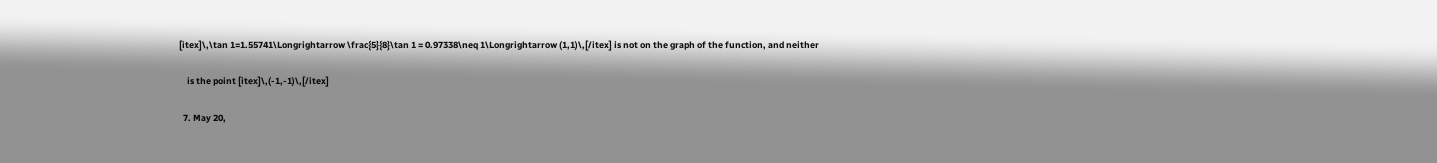[itex]\,\tan 1=1.55741\Longrightarrow \frac{5}{8}\tan 1 = 0.97338\neq 1\Longrightarrow (1,1)\,[/itex] is not on the graph of the function, and neither

    is the point [itex]\,(-1,-1)\,[/itex]

  7. May 20,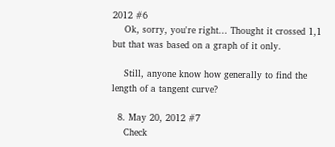2012 #6
    Ok, sorry, you're right... Thought it crossed 1,1 but that was based on a graph of it only.

    Still, anyone know how generally to find the length of a tangent curve?

  8. May 20, 2012 #7
    Check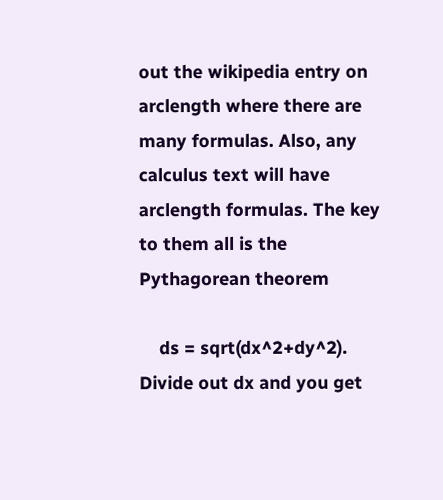out the wikipedia entry on arclength where there are many formulas. Also, any calculus text will have arclength formulas. The key to them all is the Pythagorean theorem

    ds = sqrt(dx^2+dy^2). Divide out dx and you get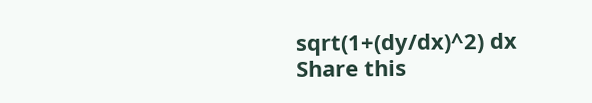sqrt(1+(dy/dx)^2) dx
Share this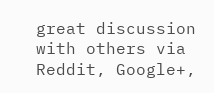great discussion with others via Reddit, Google+,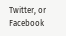Twitter, or Facebook